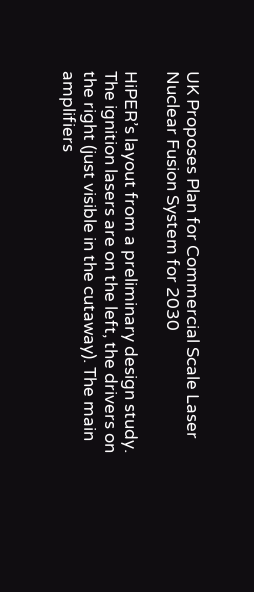UK Proposes Plan for Commercial Scale Laser Nuclear Fusion System for 2030

HiPER’s layout from a preliminary design study. The ignition lasers are on the left, the drivers on the right (just visible in the cutaway). The main amplifiers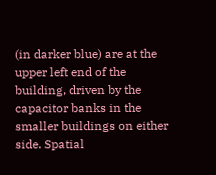(in darker blue) are at the upper left end of the building, driven by the capacitor banks in the smaller buildings on either side. Spatial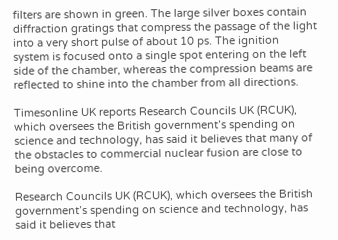filters are shown in green. The large silver boxes contain diffraction gratings that compress the passage of the light into a very short pulse of about 10 ps. The ignition system is focused onto a single spot entering on the left side of the chamber, whereas the compression beams are reflected to shine into the chamber from all directions.

Timesonline UK reports Research Councils UK (RCUK), which oversees the British government’s spending on science and technology, has said it believes that many of the obstacles to commercial nuclear fusion are close to being overcome.

Research Councils UK (RCUK), which oversees the British government’s spending on science and technology, has said it believes that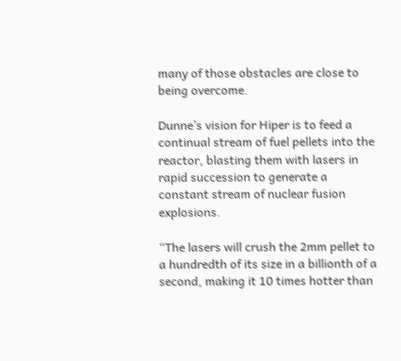many of those obstacles are close to being overcome.

Dunne’s vision for Hiper is to feed a continual stream of fuel pellets into the reactor, blasting them with lasers in rapid succession to generate a constant stream of nuclear fusion explosions.

“The lasers will crush the 2mm pellet to a hundredth of its size in a billionth of a second, making it 10 times hotter than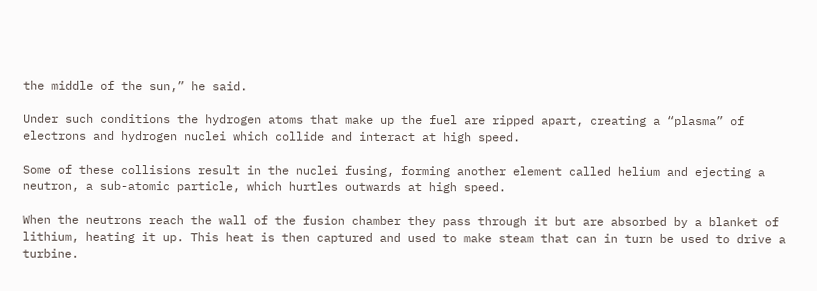the middle of the sun,” he said.

Under such conditions the hydrogen atoms that make up the fuel are ripped apart, creating a “plasma” of electrons and hydrogen nuclei which collide and interact at high speed.

Some of these collisions result in the nuclei fusing, forming another element called helium and ejecting a neutron, a sub-atomic particle, which hurtles outwards at high speed.

When the neutrons reach the wall of the fusion chamber they pass through it but are absorbed by a blanket of lithium, heating it up. This heat is then captured and used to make steam that can in turn be used to drive a turbine.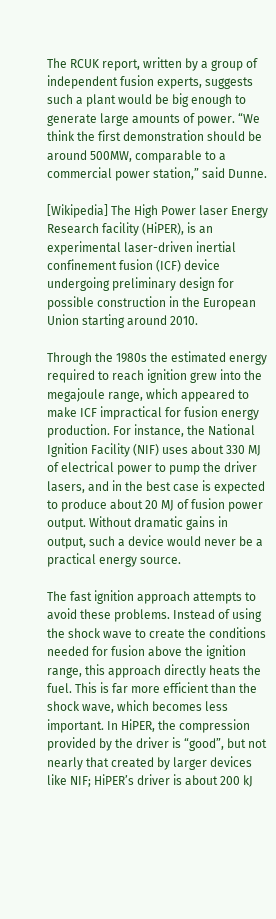The RCUK report, written by a group of independent fusion experts, suggests such a plant would be big enough to generate large amounts of power. “We think the first demonstration should be around 500MW, comparable to a commercial power station,” said Dunne.

[Wikipedia] The High Power laser Energy Research facility (HiPER), is an experimental laser-driven inertial confinement fusion (ICF) device undergoing preliminary design for possible construction in the European Union starting around 2010.

Through the 1980s the estimated energy required to reach ignition grew into the megajoule range, which appeared to make ICF impractical for fusion energy production. For instance, the National Ignition Facility (NIF) uses about 330 MJ of electrical power to pump the driver lasers, and in the best case is expected to produce about 20 MJ of fusion power output. Without dramatic gains in output, such a device would never be a practical energy source.

The fast ignition approach attempts to avoid these problems. Instead of using the shock wave to create the conditions needed for fusion above the ignition range, this approach directly heats the fuel. This is far more efficient than the shock wave, which becomes less important. In HiPER, the compression provided by the driver is “good”, but not nearly that created by larger devices like NIF; HiPER’s driver is about 200 kJ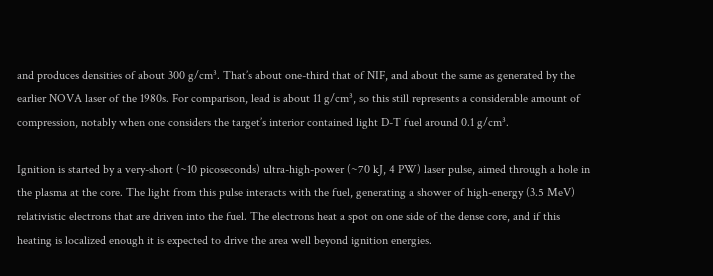and produces densities of about 300 g/cm³. That’s about one-third that of NIF, and about the same as generated by the earlier NOVA laser of the 1980s. For comparison, lead is about 11 g/cm³, so this still represents a considerable amount of compression, notably when one considers the target’s interior contained light D-T fuel around 0.1 g/cm³.

Ignition is started by a very-short (~10 picoseconds) ultra-high-power (~70 kJ, 4 PW) laser pulse, aimed through a hole in the plasma at the core. The light from this pulse interacts with the fuel, generating a shower of high-energy (3.5 MeV) relativistic electrons that are driven into the fuel. The electrons heat a spot on one side of the dense core, and if this heating is localized enough it is expected to drive the area well beyond ignition energies.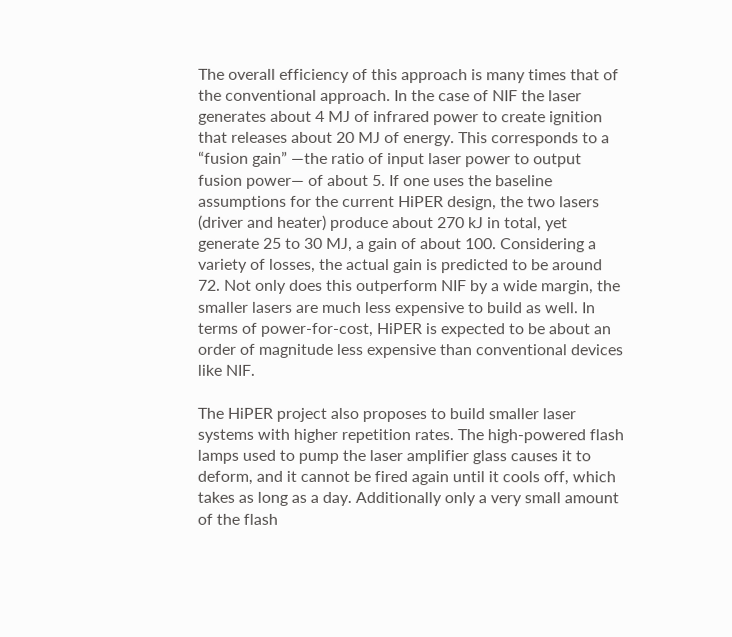The overall efficiency of this approach is many times that of the conventional approach. In the case of NIF the laser generates about 4 MJ of infrared power to create ignition that releases about 20 MJ of energy. This corresponds to a “fusion gain” —the ratio of input laser power to output fusion power— of about 5. If one uses the baseline assumptions for the current HiPER design, the two lasers (driver and heater) produce about 270 kJ in total, yet generate 25 to 30 MJ, a gain of about 100. Considering a variety of losses, the actual gain is predicted to be around 72. Not only does this outperform NIF by a wide margin, the smaller lasers are much less expensive to build as well. In terms of power-for-cost, HiPER is expected to be about an order of magnitude less expensive than conventional devices like NIF.

The HiPER project also proposes to build smaller laser systems with higher repetition rates. The high-powered flash lamps used to pump the laser amplifier glass causes it to deform, and it cannot be fired again until it cools off, which takes as long as a day. Additionally only a very small amount of the flash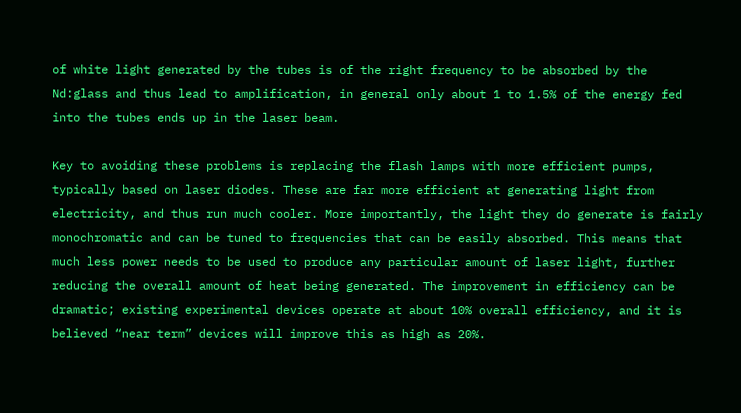of white light generated by the tubes is of the right frequency to be absorbed by the Nd:glass and thus lead to amplification, in general only about 1 to 1.5% of the energy fed into the tubes ends up in the laser beam.

Key to avoiding these problems is replacing the flash lamps with more efficient pumps, typically based on laser diodes. These are far more efficient at generating light from electricity, and thus run much cooler. More importantly, the light they do generate is fairly monochromatic and can be tuned to frequencies that can be easily absorbed. This means that much less power needs to be used to produce any particular amount of laser light, further reducing the overall amount of heat being generated. The improvement in efficiency can be dramatic; existing experimental devices operate at about 10% overall efficiency, and it is believed “near term” devices will improve this as high as 20%.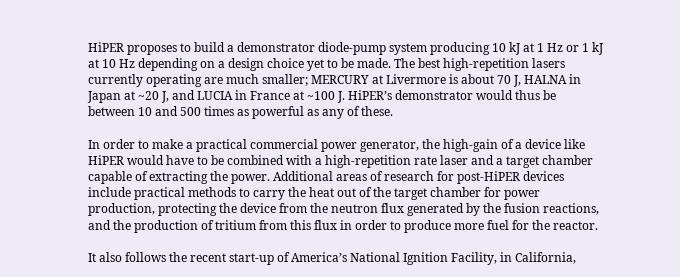HiPER proposes to build a demonstrator diode-pump system producing 10 kJ at 1 Hz or 1 kJ at 10 Hz depending on a design choice yet to be made. The best high-repetition lasers currently operating are much smaller; MERCURY at Livermore is about 70 J, HALNA in Japan at ~20 J, and LUCIA in France at ~100 J. HiPER’s demonstrator would thus be between 10 and 500 times as powerful as any of these.

In order to make a practical commercial power generator, the high-gain of a device like HiPER would have to be combined with a high-repetition rate laser and a target chamber capable of extracting the power. Additional areas of research for post-HiPER devices include practical methods to carry the heat out of the target chamber for power production, protecting the device from the neutron flux generated by the fusion reactions, and the production of tritium from this flux in order to produce more fuel for the reactor.

It also follows the recent start-up of America’s National Ignition Facility, in California,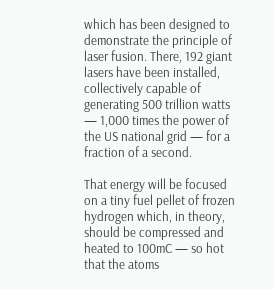which has been designed to demonstrate the principle of laser fusion. There, 192 giant lasers have been installed, collectively capable of generating 500 trillion watts — 1,000 times the power of the US national grid — for a fraction of a second.

That energy will be focused on a tiny fuel pellet of frozen hydrogen which, in theory, should be compressed and heated to 100mC — so hot that the atoms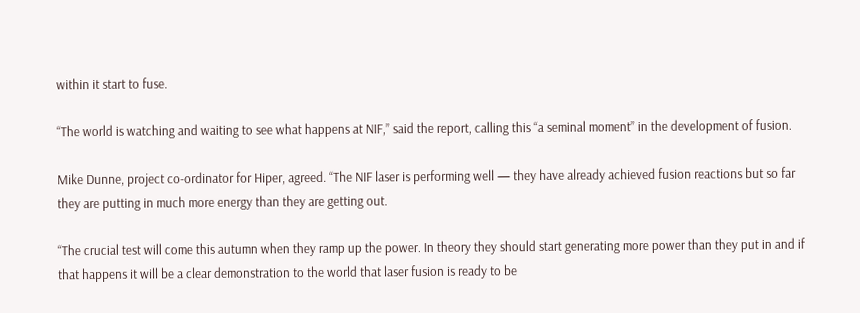within it start to fuse.

“The world is watching and waiting to see what happens at NIF,” said the report, calling this “a seminal moment” in the development of fusion.

Mike Dunne, project co-ordinator for Hiper, agreed. “The NIF laser is performing well — they have already achieved fusion reactions but so far they are putting in much more energy than they are getting out.

“The crucial test will come this autumn when they ramp up the power. In theory they should start generating more power than they put in and if that happens it will be a clear demonstration to the world that laser fusion is ready to be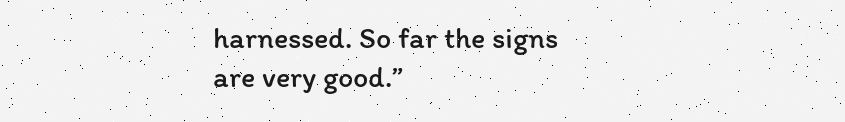harnessed. So far the signs are very good.”